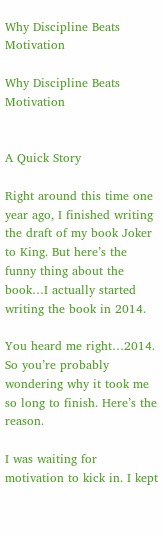Why Discipline Beats Motivation

Why Discipline Beats Motivation


A Quick Story

Right around this time one year ago, I finished writing the draft of my book Joker to King. But here’s the funny thing about the book…I actually started writing the book in 2014.

You heard me right…2014. So you’re probably wondering why it took me so long to finish. Here’s the reason.

I was waiting for motivation to kick in. I kept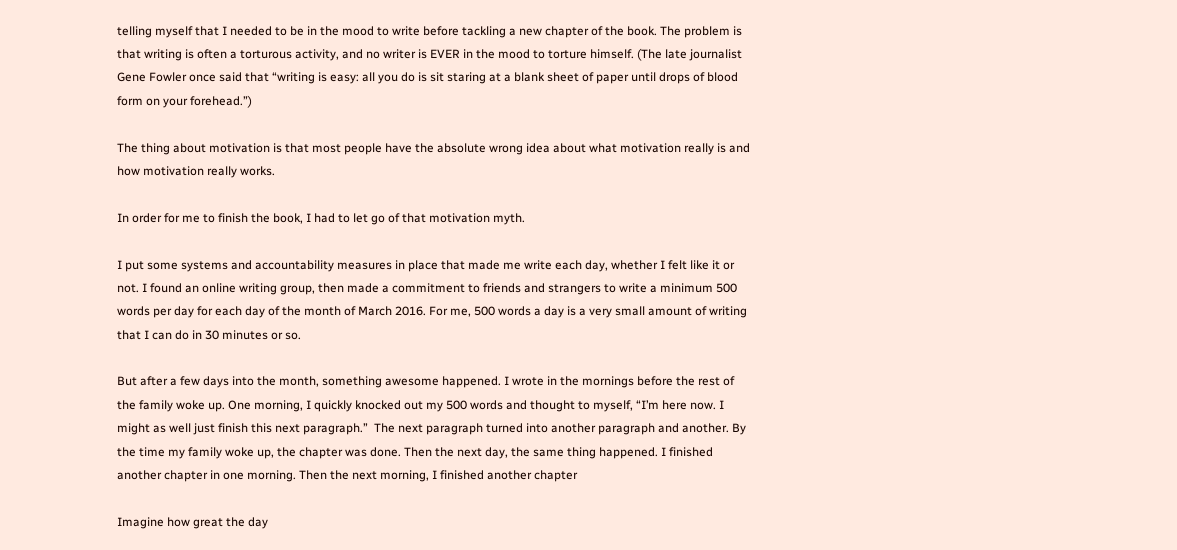telling myself that I needed to be in the mood to write before tackling a new chapter of the book. The problem is that writing is often a torturous activity, and no writer is EVER in the mood to torture himself. (The late journalist Gene Fowler once said that “writing is easy: all you do is sit staring at a blank sheet of paper until drops of blood form on your forehead.”)

The thing about motivation is that most people have the absolute wrong idea about what motivation really is and how motivation really works.

In order for me to finish the book, I had to let go of that motivation myth.

I put some systems and accountability measures in place that made me write each day, whether I felt like it or not. I found an online writing group, then made a commitment to friends and strangers to write a minimum 500 words per day for each day of the month of March 2016. For me, 500 words a day is a very small amount of writing that I can do in 30 minutes or so.

But after a few days into the month, something awesome happened. I wrote in the mornings before the rest of the family woke up. One morning, I quickly knocked out my 500 words and thought to myself, “I’m here now. I might as well just finish this next paragraph.”  The next paragraph turned into another paragraph and another. By the time my family woke up, the chapter was done. Then the next day, the same thing happened. I finished another chapter in one morning. Then the next morning, I finished another chapter

Imagine how great the day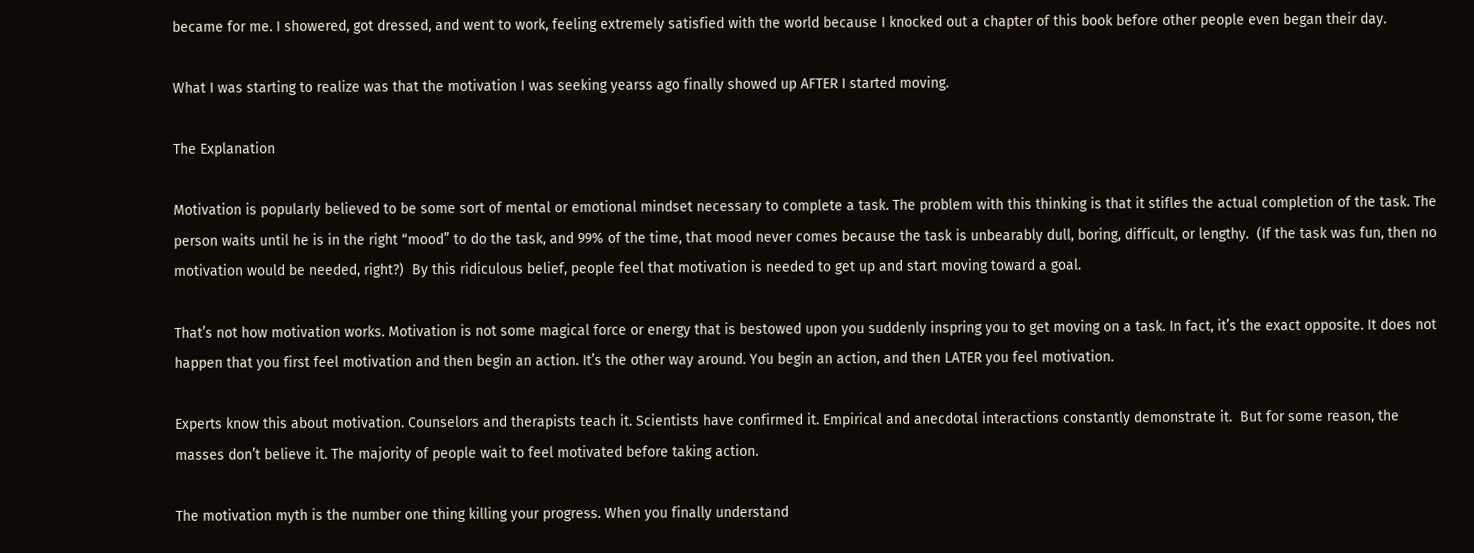became for me. I showered, got dressed, and went to work, feeling extremely satisfied with the world because I knocked out a chapter of this book before other people even began their day.

What I was starting to realize was that the motivation I was seeking yearss ago finally showed up AFTER I started moving.

The Explanation

Motivation is popularly believed to be some sort of mental or emotional mindset necessary to complete a task. The problem with this thinking is that it stifles the actual completion of the task. The person waits until he is in the right “mood” to do the task, and 99% of the time, that mood never comes because the task is unbearably dull, boring, difficult, or lengthy.  (If the task was fun, then no motivation would be needed, right?)  By this ridiculous belief, people feel that motivation is needed to get up and start moving toward a goal.

That’s not how motivation works. Motivation is not some magical force or energy that is bestowed upon you suddenly inspring you to get moving on a task. In fact, it’s the exact opposite. It does not happen that you first feel motivation and then begin an action. It’s the other way around. You begin an action, and then LATER you feel motivation.

Experts know this about motivation. Counselors and therapists teach it. Scientists have confirmed it. Empirical and anecdotal interactions constantly demonstrate it.  But for some reason, the masses don’t believe it. The majority of people wait to feel motivated before taking action.

The motivation myth is the number one thing killing your progress. When you finally understand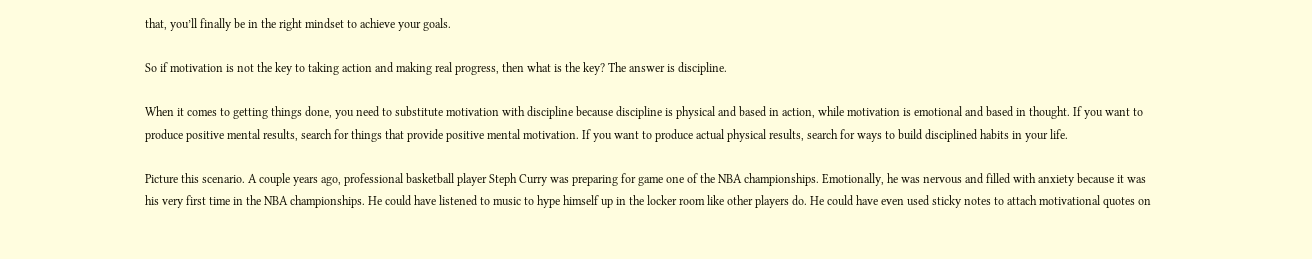that, you’ll finally be in the right mindset to achieve your goals.

So if motivation is not the key to taking action and making real progress, then what is the key? The answer is discipline.

When it comes to getting things done, you need to substitute motivation with discipline because discipline is physical and based in action, while motivation is emotional and based in thought. If you want to produce positive mental results, search for things that provide positive mental motivation. If you want to produce actual physical results, search for ways to build disciplined habits in your life.

Picture this scenario. A couple years ago, professional basketball player Steph Curry was preparing for game one of the NBA championships. Emotionally, he was nervous and filled with anxiety because it was his very first time in the NBA championships. He could have listened to music to hype himself up in the locker room like other players do. He could have even used sticky notes to attach motivational quotes on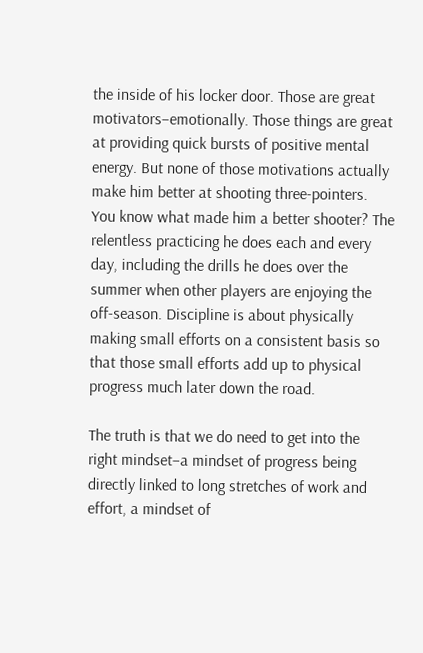the inside of his locker door. Those are great motivators–emotionally. Those things are great at providing quick bursts of positive mental energy. But none of those motivations actually make him better at shooting three-pointers. You know what made him a better shooter? The relentless practicing he does each and every day, including the drills he does over the summer when other players are enjoying the off-season. Discipline is about physically making small efforts on a consistent basis so that those small efforts add up to physical progress much later down the road.

The truth is that we do need to get into the right mindset–a mindset of progress being directly linked to long stretches of work and effort, a mindset of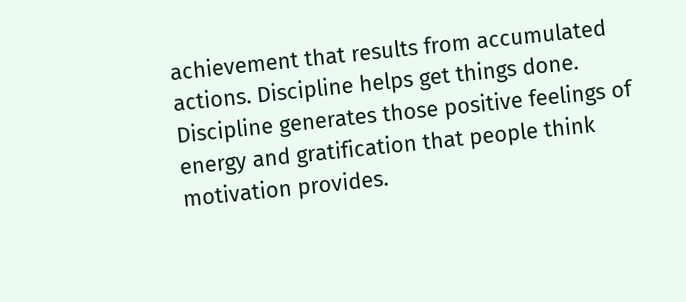achievement that results from accumulated actions. Discipline helps get things done. Discipline generates those positive feelings of energy and gratification that people think motivation provides.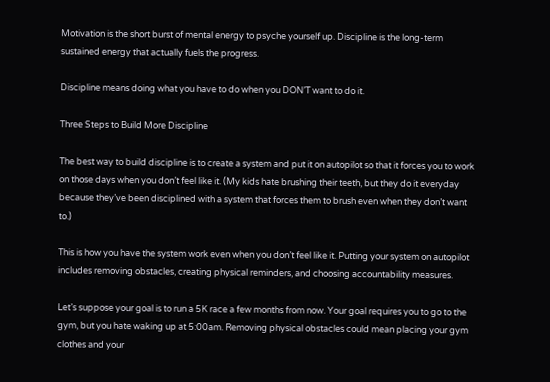Motivation is the short burst of mental energy to psyche yourself up. Discipline is the long-term sustained energy that actually fuels the progress.

Discipline means doing what you have to do when you DON’T want to do it.

Three Steps to Build More Discipline

The best way to build discipline is to create a system and put it on autopilot so that it forces you to work on those days when you don’t feel like it. (My kids hate brushing their teeth, but they do it everyday because they’ve been disciplined with a system that forces them to brush even when they don’t want to.)

This is how you have the system work even when you don’t feel like it. Putting your system on autopilot includes removing obstacles, creating physical reminders, and choosing accountability measures.

Let’s suppose your goal is to run a 5K race a few months from now. Your goal requires you to go to the gym, but you hate waking up at 5:00am. Removing physical obstacles could mean placing your gym clothes and your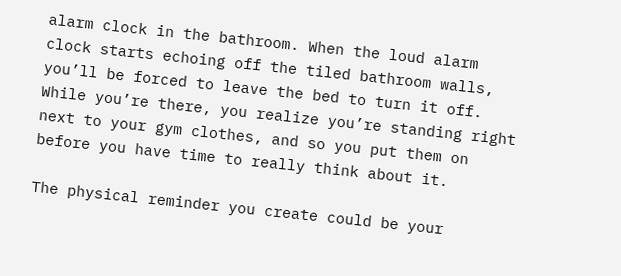alarm clock in the bathroom. When the loud alarm clock starts echoing off the tiled bathroom walls, you’ll be forced to leave the bed to turn it off. While you’re there, you realize you’re standing right next to your gym clothes, and so you put them on before you have time to really think about it.

The physical reminder you create could be your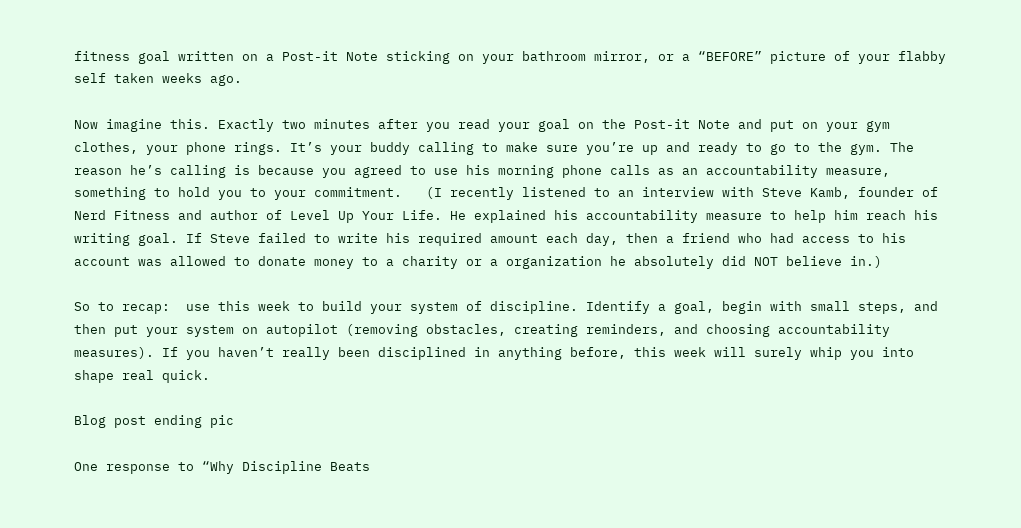fitness goal written on a Post-it Note sticking on your bathroom mirror, or a “BEFORE” picture of your flabby self taken weeks ago.

Now imagine this. Exactly two minutes after you read your goal on the Post-it Note and put on your gym clothes, your phone rings. It’s your buddy calling to make sure you’re up and ready to go to the gym. The reason he’s calling is because you agreed to use his morning phone calls as an accountability measure, something to hold you to your commitment.   (I recently listened to an interview with Steve Kamb, founder of Nerd Fitness and author of Level Up Your Life. He explained his accountability measure to help him reach his writing goal. If Steve failed to write his required amount each day, then a friend who had access to his account was allowed to donate money to a charity or a organization he absolutely did NOT believe in.)

So to recap:  use this week to build your system of discipline. Identify a goal, begin with small steps, and then put your system on autopilot (removing obstacles, creating reminders, and choosing accountability measures). If you haven’t really been disciplined in anything before, this week will surely whip you into shape real quick.

Blog post ending pic

One response to “Why Discipline Beats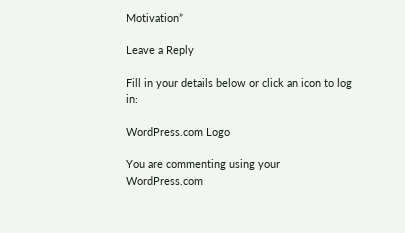Motivation”

Leave a Reply

Fill in your details below or click an icon to log in:

WordPress.com Logo

You are commenting using your WordPress.com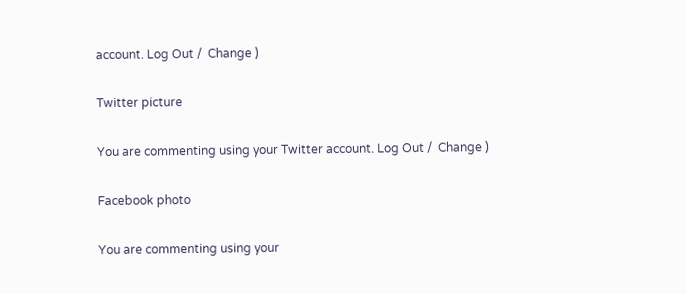account. Log Out /  Change )

Twitter picture

You are commenting using your Twitter account. Log Out /  Change )

Facebook photo

You are commenting using your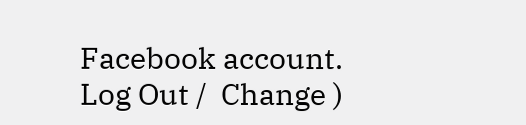Facebook account. Log Out /  Change )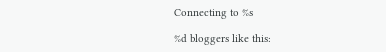Connecting to %s

%d bloggers like this: